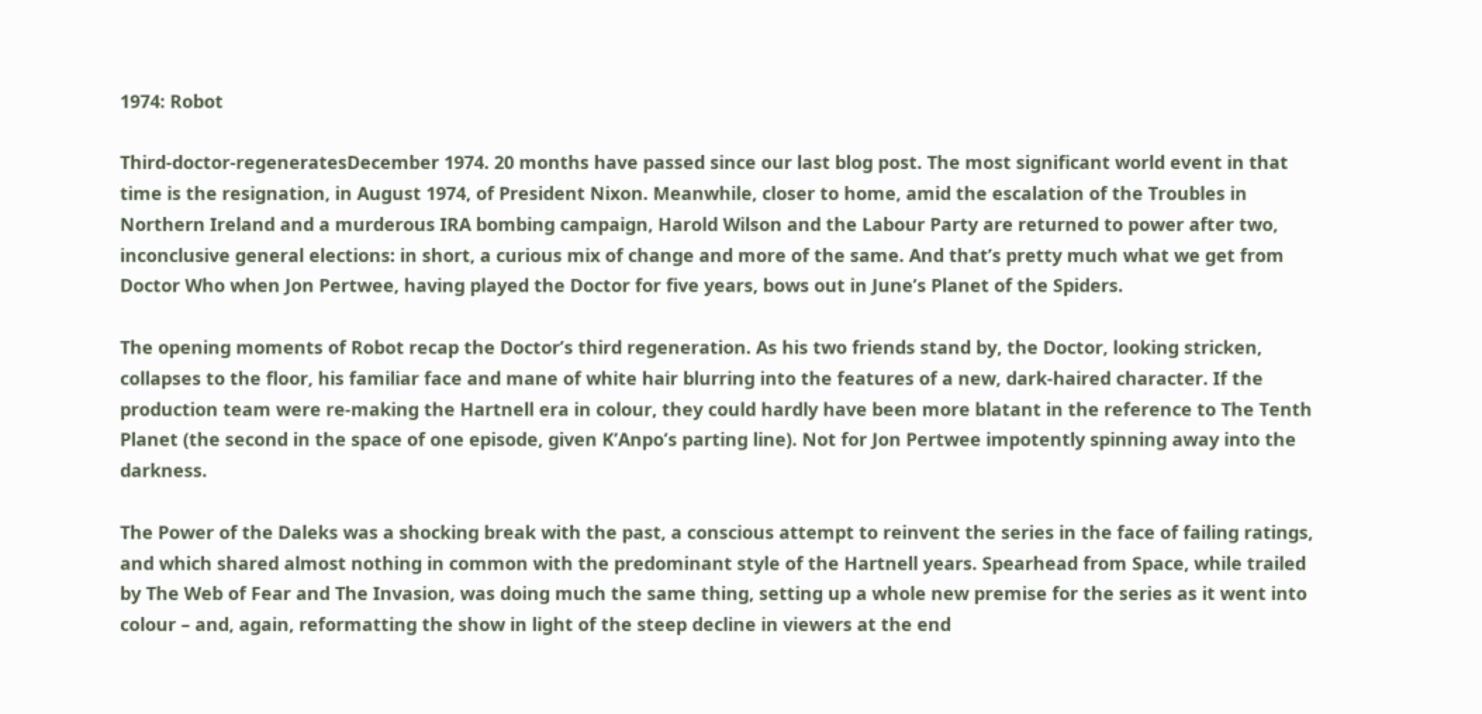1974: Robot

Third-doctor-regeneratesDecember 1974. 20 months have passed since our last blog post. The most significant world event in that time is the resignation, in August 1974, of President Nixon. Meanwhile, closer to home, amid the escalation of the Troubles in Northern Ireland and a murderous IRA bombing campaign, Harold Wilson and the Labour Party are returned to power after two, inconclusive general elections: in short, a curious mix of change and more of the same. And that’s pretty much what we get from Doctor Who when Jon Pertwee, having played the Doctor for five years, bows out in June’s Planet of the Spiders.

The opening moments of Robot recap the Doctor’s third regeneration. As his two friends stand by, the Doctor, looking stricken, collapses to the floor, his familiar face and mane of white hair blurring into the features of a new, dark-haired character. If the production team were re-making the Hartnell era in colour, they could hardly have been more blatant in the reference to The Tenth Planet (the second in the space of one episode, given K’Anpo’s parting line). Not for Jon Pertwee impotently spinning away into the darkness.

The Power of the Daleks was a shocking break with the past, a conscious attempt to reinvent the series in the face of failing ratings, and which shared almost nothing in common with the predominant style of the Hartnell years. Spearhead from Space, while trailed by The Web of Fear and The Invasion, was doing much the same thing, setting up a whole new premise for the series as it went into colour – and, again, reformatting the show in light of the steep decline in viewers at the end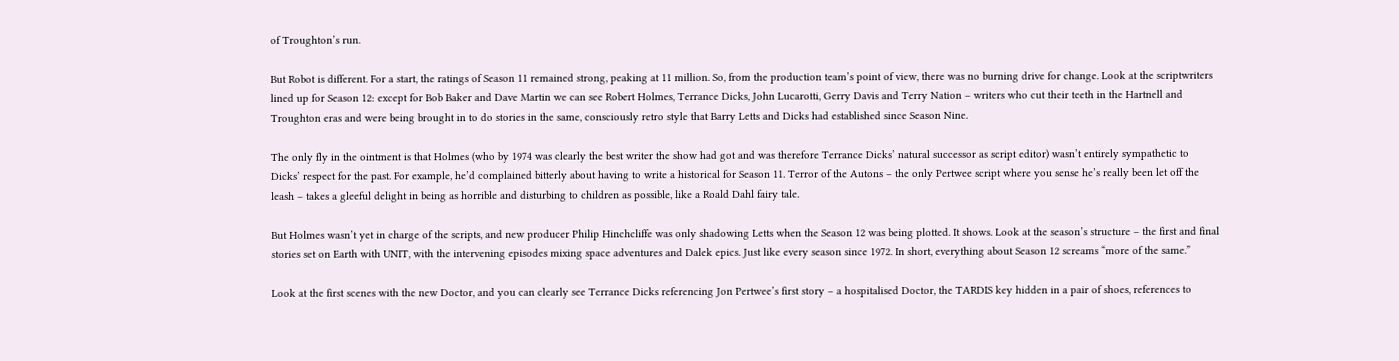of Troughton’s run.

But Robot is different. For a start, the ratings of Season 11 remained strong, peaking at 11 million. So, from the production team’s point of view, there was no burning drive for change. Look at the scriptwriters lined up for Season 12: except for Bob Baker and Dave Martin we can see Robert Holmes, Terrance Dicks, John Lucarotti, Gerry Davis and Terry Nation – writers who cut their teeth in the Hartnell and Troughton eras and were being brought in to do stories in the same, consciously retro style that Barry Letts and Dicks had established since Season Nine.

The only fly in the ointment is that Holmes (who by 1974 was clearly the best writer the show had got and was therefore Terrance Dicks’ natural successor as script editor) wasn’t entirely sympathetic to Dicks’ respect for the past. For example, he’d complained bitterly about having to write a historical for Season 11. Terror of the Autons – the only Pertwee script where you sense he’s really been let off the leash – takes a gleeful delight in being as horrible and disturbing to children as possible, like a Roald Dahl fairy tale.

But Holmes wasn’t yet in charge of the scripts, and new producer Philip Hinchcliffe was only shadowing Letts when the Season 12 was being plotted. It shows. Look at the season’s structure – the first and final stories set on Earth with UNIT, with the intervening episodes mixing space adventures and Dalek epics. Just like every season since 1972. In short, everything about Season 12 screams “more of the same.”

Look at the first scenes with the new Doctor, and you can clearly see Terrance Dicks referencing Jon Pertwee’s first story – a hospitalised Doctor, the TARDIS key hidden in a pair of shoes, references to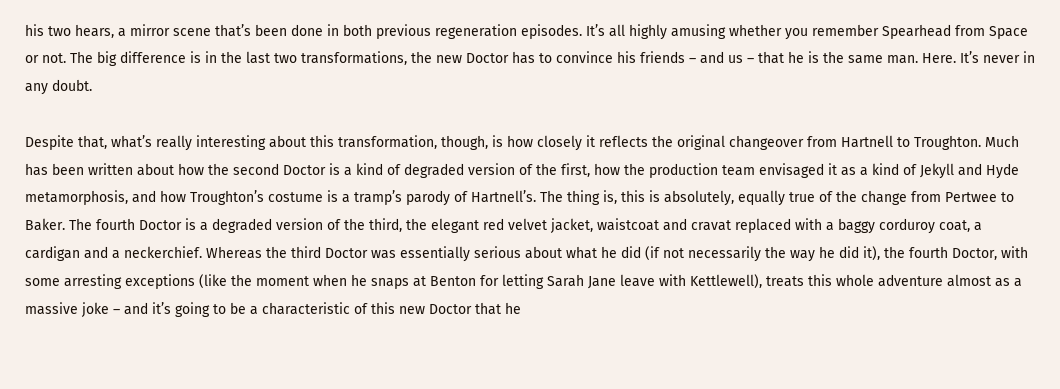his two hears, a mirror scene that’s been done in both previous regeneration episodes. It’s all highly amusing whether you remember Spearhead from Space or not. The big difference is in the last two transformations, the new Doctor has to convince his friends – and us – that he is the same man. Here. It’s never in any doubt.

Despite that, what’s really interesting about this transformation, though, is how closely it reflects the original changeover from Hartnell to Troughton. Much has been written about how the second Doctor is a kind of degraded version of the first, how the production team envisaged it as a kind of Jekyll and Hyde metamorphosis, and how Troughton’s costume is a tramp’s parody of Hartnell’s. The thing is, this is absolutely, equally true of the change from Pertwee to Baker. The fourth Doctor is a degraded version of the third, the elegant red velvet jacket, waistcoat and cravat replaced with a baggy corduroy coat, a cardigan and a neckerchief. Whereas the third Doctor was essentially serious about what he did (if not necessarily the way he did it), the fourth Doctor, with some arresting exceptions (like the moment when he snaps at Benton for letting Sarah Jane leave with Kettlewell), treats this whole adventure almost as a massive joke – and it’s going to be a characteristic of this new Doctor that he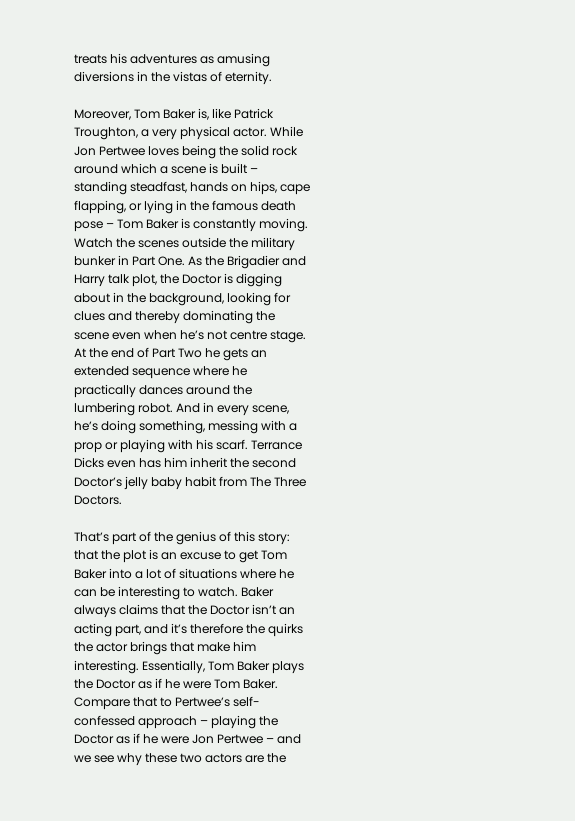treats his adventures as amusing diversions in the vistas of eternity.

Moreover, Tom Baker is, like Patrick Troughton, a very physical actor. While Jon Pertwee loves being the solid rock around which a scene is built – standing steadfast, hands on hips, cape flapping, or lying in the famous death pose – Tom Baker is constantly moving. Watch the scenes outside the military bunker in Part One. As the Brigadier and Harry talk plot, the Doctor is digging about in the background, looking for clues and thereby dominating the scene even when he’s not centre stage. At the end of Part Two he gets an extended sequence where he practically dances around the lumbering robot. And in every scene, he’s doing something, messing with a prop or playing with his scarf. Terrance Dicks even has him inherit the second Doctor’s jelly baby habit from The Three Doctors.

That’s part of the genius of this story: that the plot is an excuse to get Tom Baker into a lot of situations where he can be interesting to watch. Baker always claims that the Doctor isn’t an acting part, and it’s therefore the quirks the actor brings that make him interesting. Essentially, Tom Baker plays the Doctor as if he were Tom Baker. Compare that to Pertwee’s self-confessed approach – playing the Doctor as if he were Jon Pertwee – and we see why these two actors are the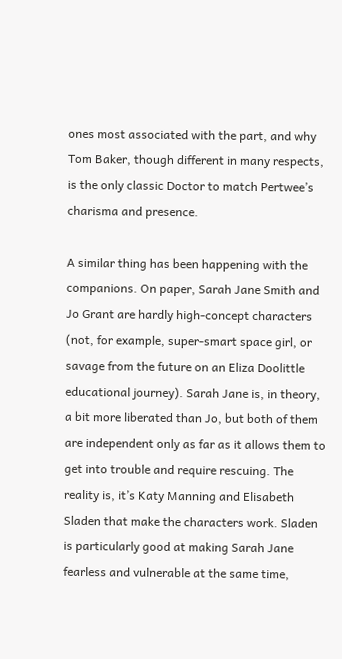ones most associated with the part, and why Tom Baker, though different in many respects, is the only classic Doctor to match Pertwee’s charisma and presence.

A similar thing has been happening with the companions. On paper, Sarah Jane Smith and Jo Grant are hardly high-concept characters (not, for example, super-smart space girl, or savage from the future on an Eliza Doolittle educational journey). Sarah Jane is, in theory, a bit more liberated than Jo, but both of them are independent only as far as it allows them to get into trouble and require rescuing. The reality is, it’s Katy Manning and Elisabeth Sladen that make the characters work. Sladen is particularly good at making Sarah Jane fearless and vulnerable at the same time,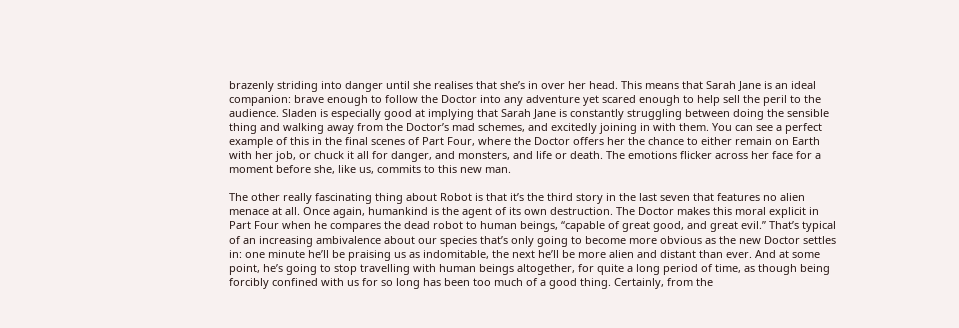brazenly striding into danger until she realises that she’s in over her head. This means that Sarah Jane is an ideal companion: brave enough to follow the Doctor into any adventure yet scared enough to help sell the peril to the audience. Sladen is especially good at implying that Sarah Jane is constantly struggling between doing the sensible thing and walking away from the Doctor’s mad schemes, and excitedly joining in with them. You can see a perfect example of this in the final scenes of Part Four, where the Doctor offers her the chance to either remain on Earth with her job, or chuck it all for danger, and monsters, and life or death. The emotions flicker across her face for a moment before she, like us, commits to this new man.

The other really fascinating thing about Robot is that it’s the third story in the last seven that features no alien menace at all. Once again, humankind is the agent of its own destruction. The Doctor makes this moral explicit in Part Four when he compares the dead robot to human beings, “capable of great good, and great evil.” That’s typical of an increasing ambivalence about our species that’s only going to become more obvious as the new Doctor settles in: one minute he’ll be praising us as indomitable, the next he’ll be more alien and distant than ever. And at some point, he’s going to stop travelling with human beings altogether, for quite a long period of time, as though being forcibly confined with us for so long has been too much of a good thing. Certainly, from the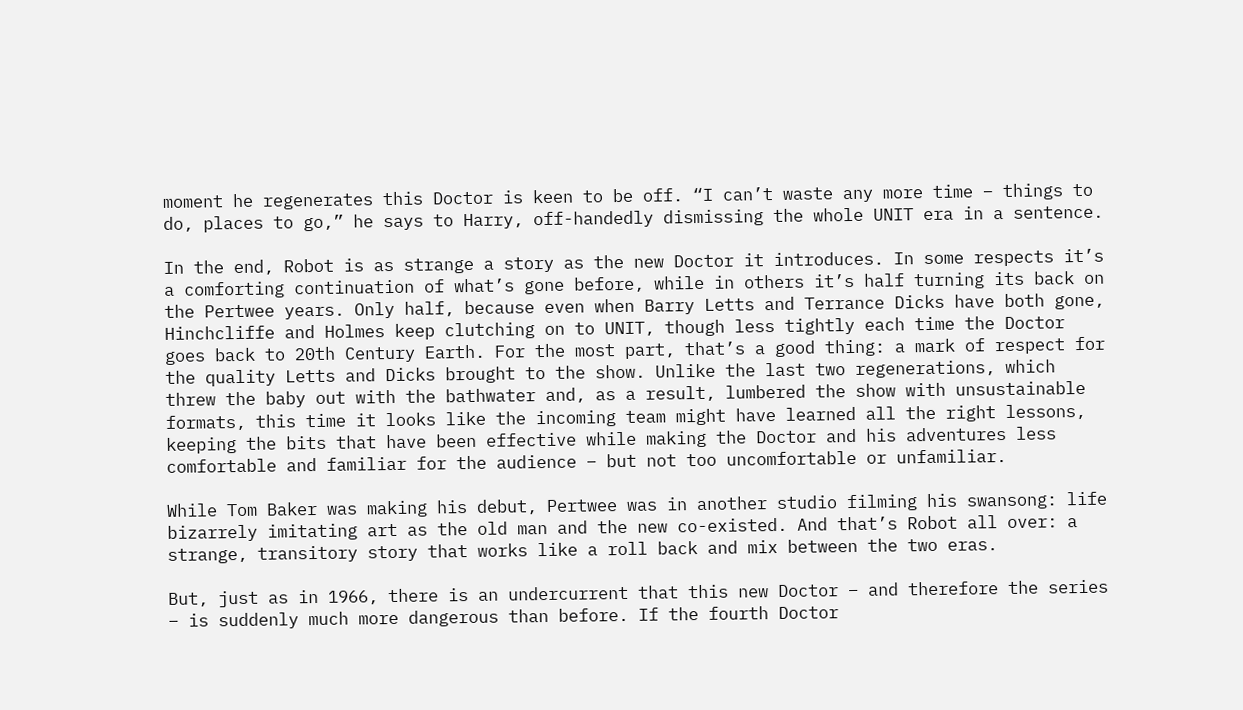moment he regenerates this Doctor is keen to be off. “I can’t waste any more time – things to do, places to go,” he says to Harry, off-handedly dismissing the whole UNIT era in a sentence.

In the end, Robot is as strange a story as the new Doctor it introduces. In some respects it’s a comforting continuation of what’s gone before, while in others it’s half turning its back on the Pertwee years. Only half, because even when Barry Letts and Terrance Dicks have both gone, Hinchcliffe and Holmes keep clutching on to UNIT, though less tightly each time the Doctor goes back to 20th Century Earth. For the most part, that’s a good thing: a mark of respect for the quality Letts and Dicks brought to the show. Unlike the last two regenerations, which threw the baby out with the bathwater and, as a result, lumbered the show with unsustainable formats, this time it looks like the incoming team might have learned all the right lessons, keeping the bits that have been effective while making the Doctor and his adventures less comfortable and familiar for the audience – but not too uncomfortable or unfamiliar.

While Tom Baker was making his debut, Pertwee was in another studio filming his swansong: life bizarrely imitating art as the old man and the new co-existed. And that’s Robot all over: a strange, transitory story that works like a roll back and mix between the two eras.

But, just as in 1966, there is an undercurrent that this new Doctor – and therefore the series – is suddenly much more dangerous than before. If the fourth Doctor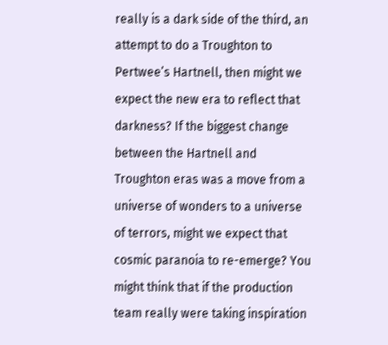really is a dark side of the third, an attempt to do a Troughton to Pertwee’s Hartnell, then might we expect the new era to reflect that darkness? If the biggest change between the Hartnell and Troughton eras was a move from a universe of wonders to a universe of terrors, might we expect that cosmic paranoia to re-emerge? You might think that if the production team really were taking inspiration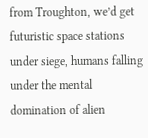from Troughton, we’d get futuristic space stations under siege, humans falling under the mental domination of alien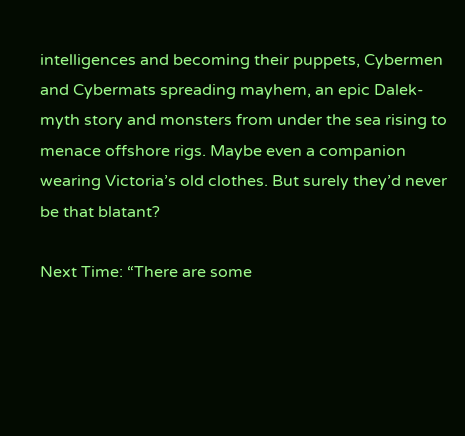intelligences and becoming their puppets, Cybermen and Cybermats spreading mayhem, an epic Dalek-myth story and monsters from under the sea rising to menace offshore rigs. Maybe even a companion wearing Victoria’s old clothes. But surely they’d never be that blatant?

Next Time: “There are some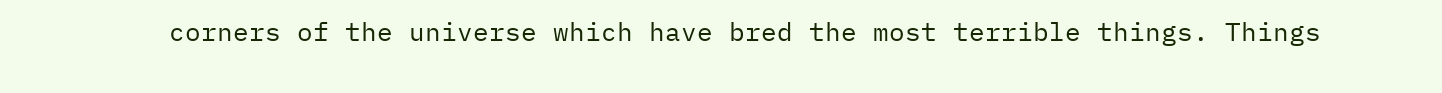corners of the universe which have bred the most terrible things. Things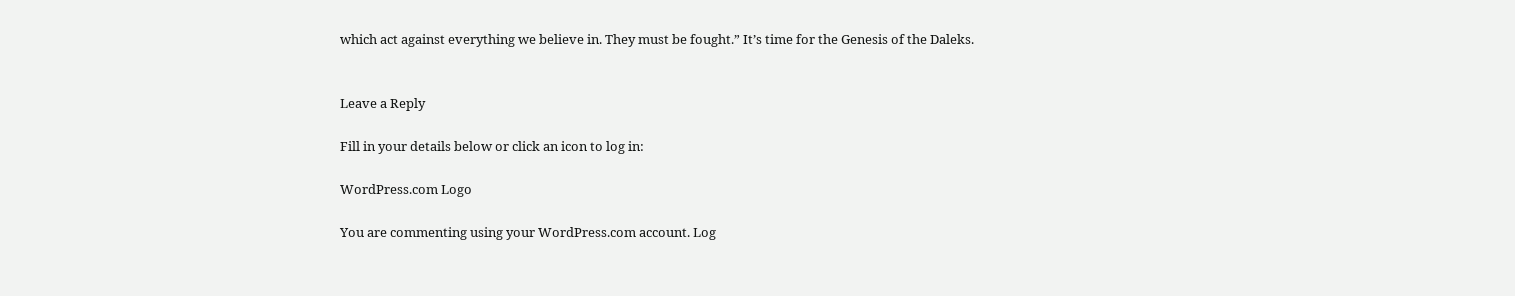which act against everything we believe in. They must be fought.” It’s time for the Genesis of the Daleks.


Leave a Reply

Fill in your details below or click an icon to log in:

WordPress.com Logo

You are commenting using your WordPress.com account. Log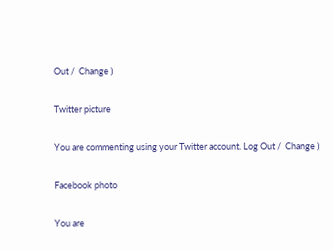Out /  Change )

Twitter picture

You are commenting using your Twitter account. Log Out /  Change )

Facebook photo

You are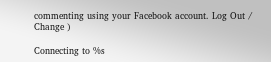commenting using your Facebook account. Log Out /  Change )

Connecting to %s